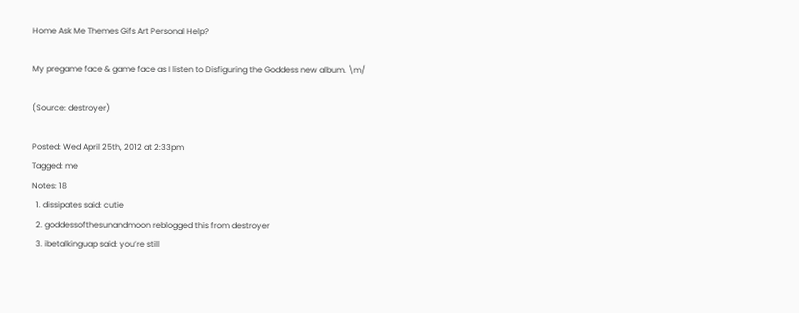Home Ask Me Themes Gifs Art Personal Help?

My pregame face & game face as I listen to Disfiguring the Goddess new album. \m/

(Source: destroyer)

Posted: Wed April 25th, 2012 at 2:33pm
Tagged: me
Notes: 18
  1. dissipates said: cutie
  2. goddessofthesunandmoon reblogged this from destroyer
  3. ibetalkinguap said: you’re still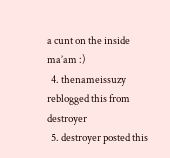a cunt on the inside ma’am :)
  4. thenameissuzy reblogged this from destroyer
  5. destroyer posted this